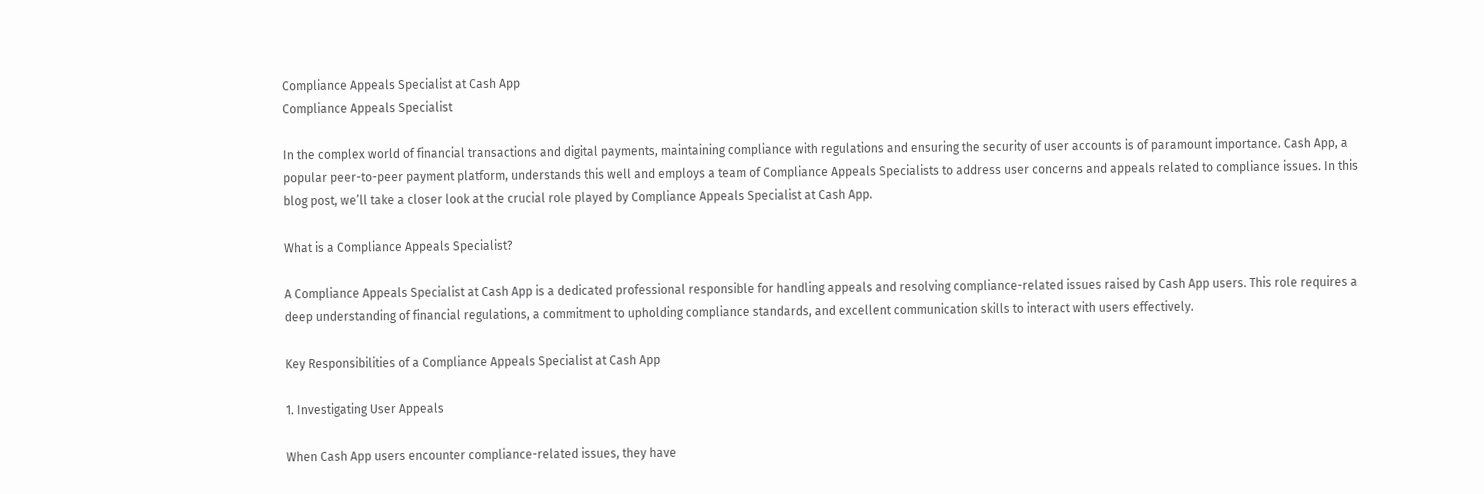Compliance Appeals Specialist at Cash App
Compliance Appeals Specialist

In the complex world of financial transactions and digital payments, maintaining compliance with regulations and ensuring the security of user accounts is of paramount importance. Cash App, a popular peer-to-peer payment platform, understands this well and employs a team of Compliance Appeals Specialists to address user concerns and appeals related to compliance issues. In this blog post, we’ll take a closer look at the crucial role played by Compliance Appeals Specialist at Cash App.

What is a Compliance Appeals Specialist?

A Compliance Appeals Specialist at Cash App is a dedicated professional responsible for handling appeals and resolving compliance-related issues raised by Cash App users. This role requires a deep understanding of financial regulations, a commitment to upholding compliance standards, and excellent communication skills to interact with users effectively.

Key Responsibilities of a Compliance Appeals Specialist at Cash App

1. Investigating User Appeals

When Cash App users encounter compliance-related issues, they have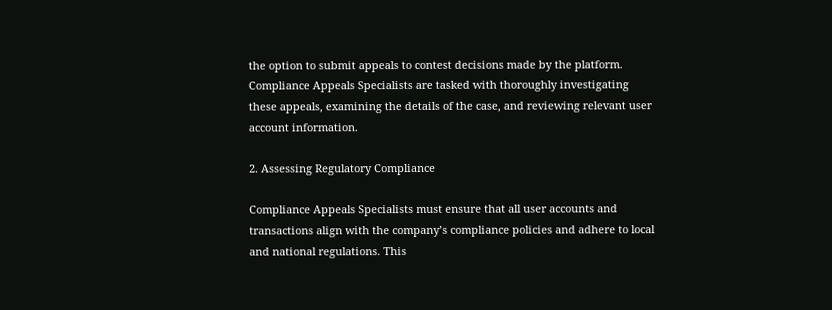the option to submit appeals to contest decisions made by the platform. Compliance Appeals Specialists are tasked with thoroughly investigating these appeals, examining the details of the case, and reviewing relevant user account information.

2. Assessing Regulatory Compliance

Compliance Appeals Specialists must ensure that all user accounts and transactions align with the company’s compliance policies and adhere to local and national regulations. This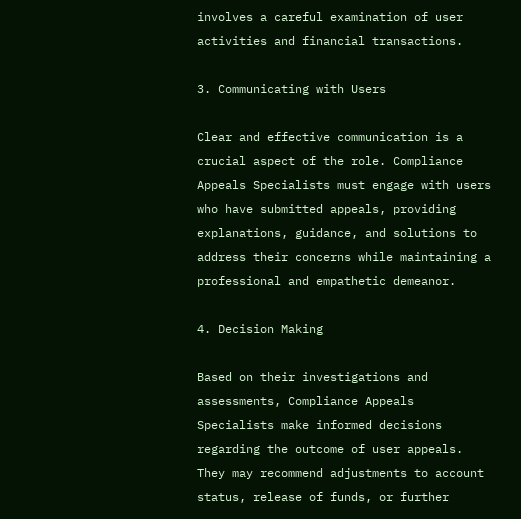involves a careful examination of user activities and financial transactions.

3. Communicating with Users

Clear and effective communication is a crucial aspect of the role. Compliance Appeals Specialists must engage with users who have submitted appeals, providing explanations, guidance, and solutions to address their concerns while maintaining a professional and empathetic demeanor.

4. Decision Making

Based on their investigations and assessments, Compliance Appeals Specialists make informed decisions regarding the outcome of user appeals. They may recommend adjustments to account status, release of funds, or further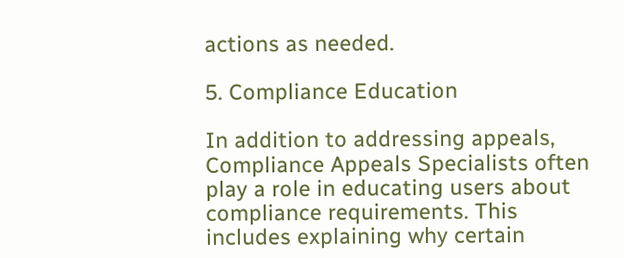actions as needed.

5. Compliance Education

In addition to addressing appeals, Compliance Appeals Specialists often play a role in educating users about compliance requirements. This includes explaining why certain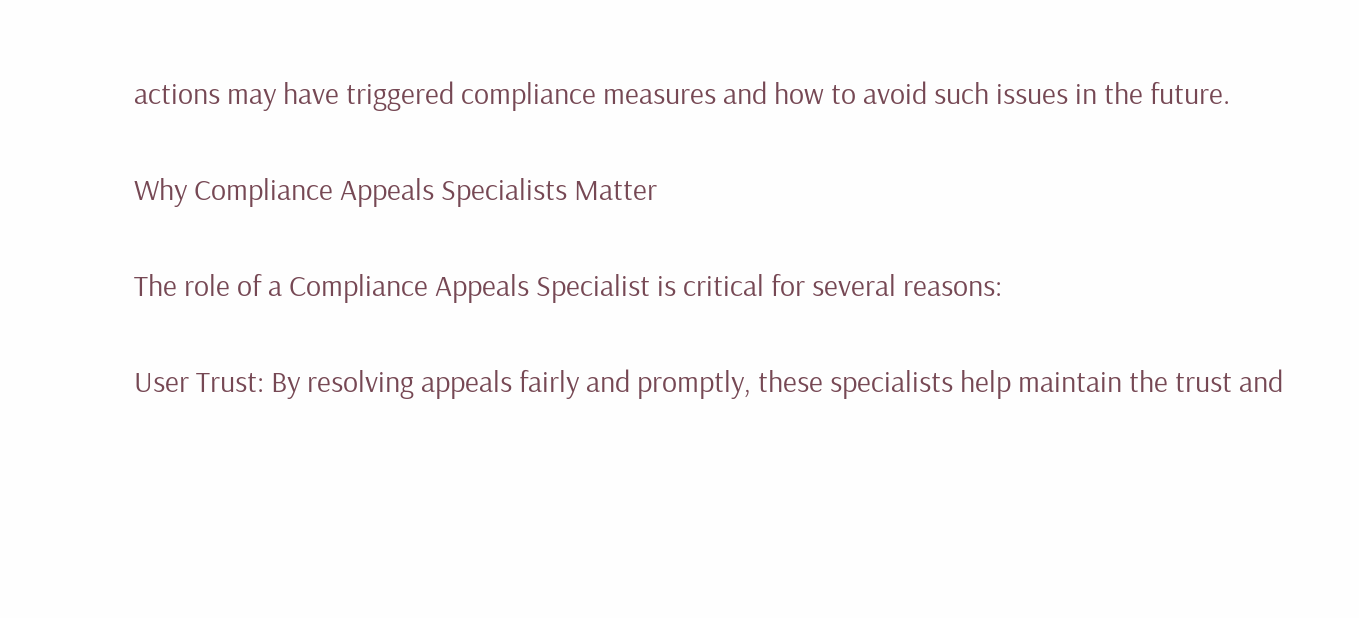actions may have triggered compliance measures and how to avoid such issues in the future.

Why Compliance Appeals Specialists Matter

The role of a Compliance Appeals Specialist is critical for several reasons:

User Trust: By resolving appeals fairly and promptly, these specialists help maintain the trust and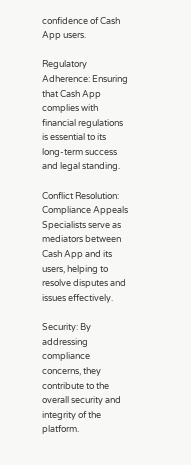confidence of Cash App users.

Regulatory Adherence: Ensuring that Cash App complies with financial regulations is essential to its long-term success and legal standing.

Conflict Resolution: Compliance Appeals Specialists serve as mediators between Cash App and its users, helping to resolve disputes and issues effectively.

Security: By addressing compliance concerns, they contribute to the overall security and integrity of the platform.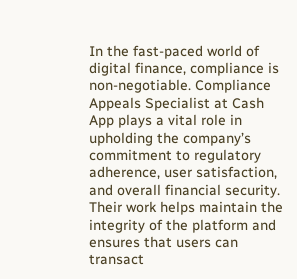In the fast-paced world of digital finance, compliance is non-negotiable. Compliance Appeals Specialist at Cash App plays a vital role in upholding the company’s commitment to regulatory adherence, user satisfaction, and overall financial security. Their work helps maintain the integrity of the platform and ensures that users can transact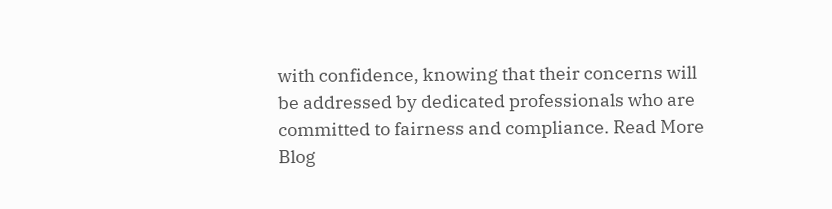with confidence, knowing that their concerns will be addressed by dedicated professionals who are committed to fairness and compliance. Read More Blog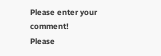Please enter your comment!
Please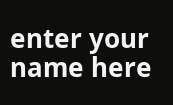enter your name here